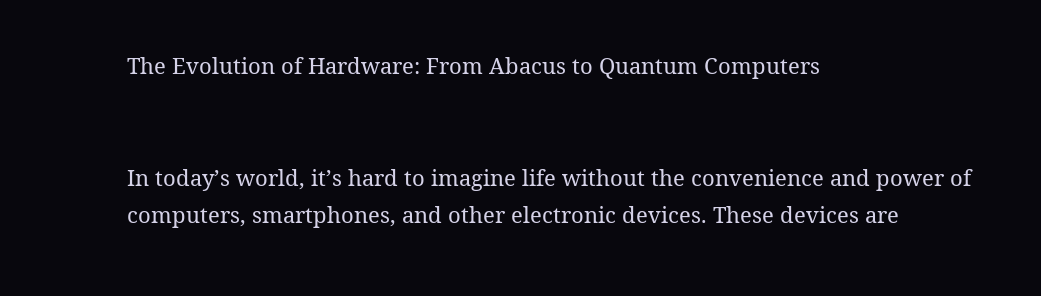The Evolution of Hardware: From Abacus to Quantum Computers


In today’s world, it’s hard to imagine life without the convenience and power of computers, smartphones, and other electronic devices. These devices are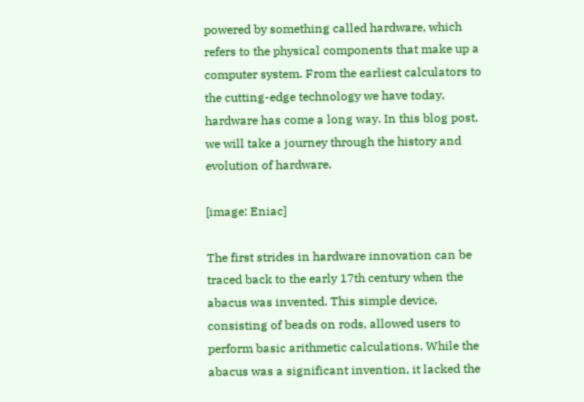powered by something called hardware, which refers to the physical components that make up a computer system. From the earliest calculators to the cutting-edge technology we have today, hardware has come a long way. In this blog post, we will take a journey through the history and evolution of hardware.

[image: Eniac]

The first strides in hardware innovation can be traced back to the early 17th century when the abacus was invented. This simple device, consisting of beads on rods, allowed users to perform basic arithmetic calculations. While the abacus was a significant invention, it lacked the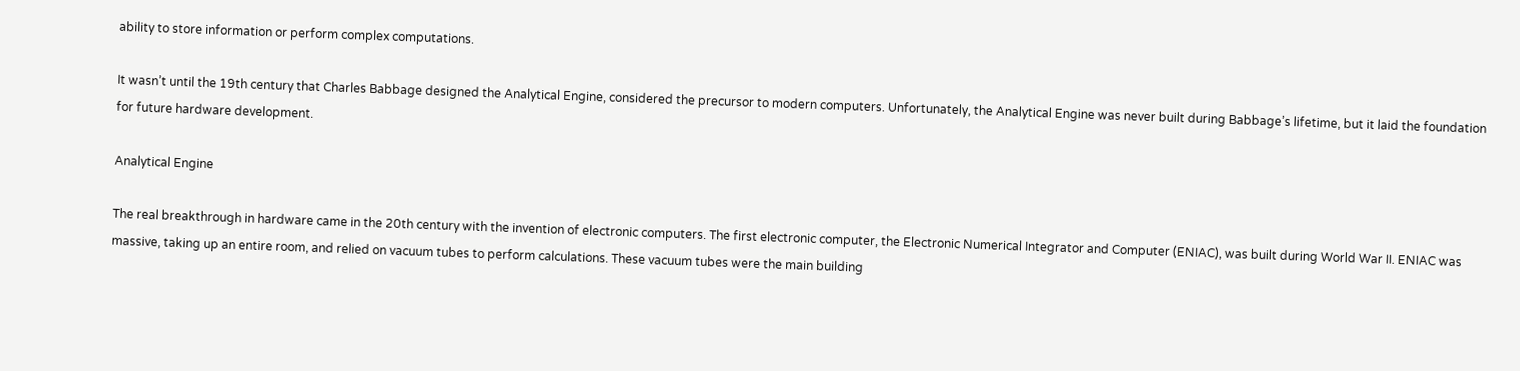ability to store information or perform complex computations.

It wasn’t until the 19th century that Charles Babbage designed the Analytical Engine, considered the precursor to modern computers. Unfortunately, the Analytical Engine was never built during Babbage’s lifetime, but it laid the foundation for future hardware development.

Analytical Engine

The real breakthrough in hardware came in the 20th century with the invention of electronic computers. The first electronic computer, the Electronic Numerical Integrator and Computer (ENIAC), was built during World War II. ENIAC was massive, taking up an entire room, and relied on vacuum tubes to perform calculations. These vacuum tubes were the main building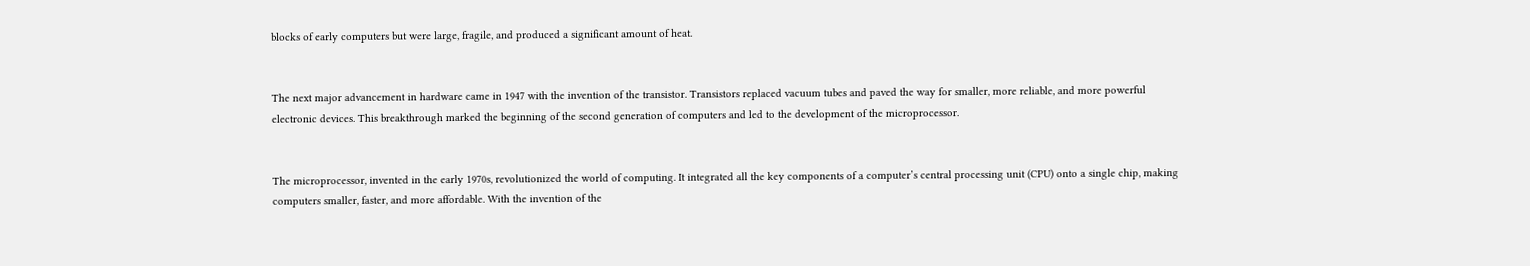blocks of early computers but were large, fragile, and produced a significant amount of heat.


The next major advancement in hardware came in 1947 with the invention of the transistor. Transistors replaced vacuum tubes and paved the way for smaller, more reliable, and more powerful electronic devices. This breakthrough marked the beginning of the second generation of computers and led to the development of the microprocessor.


The microprocessor, invented in the early 1970s, revolutionized the world of computing. It integrated all the key components of a computer’s central processing unit (CPU) onto a single chip, making computers smaller, faster, and more affordable. With the invention of the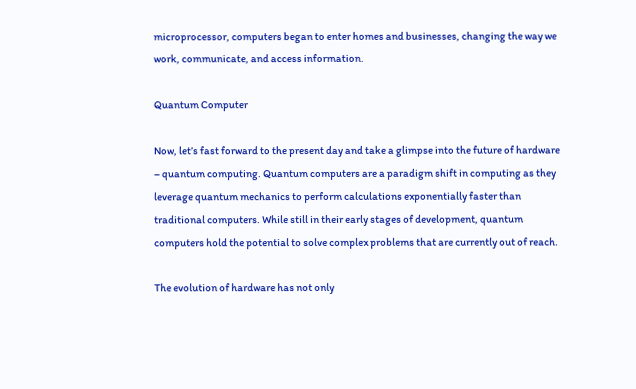microprocessor, computers began to enter homes and businesses, changing the way we work, communicate, and access information.

Quantum Computer

Now, let’s fast forward to the present day and take a glimpse into the future of hardware – quantum computing. Quantum computers are a paradigm shift in computing as they leverage quantum mechanics to perform calculations exponentially faster than traditional computers. While still in their early stages of development, quantum computers hold the potential to solve complex problems that are currently out of reach.

The evolution of hardware has not only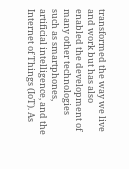transformed the way we live and work but has also enabled the development of many other technologies such as smartphones, artificial intelligence, and the Internet of Things (IoT). As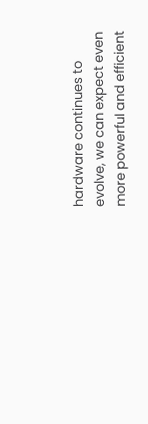hardware continues to evolve, we can expect even more powerful and efficient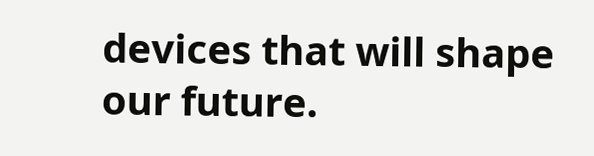devices that will shape our future.